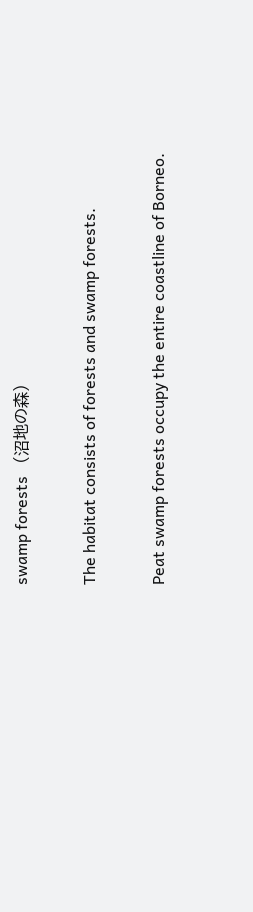swamp forests   (沼地の森)

The habitat consists of forests and swamp forests.

Peat swamp forests occupy the entire coastline of Borneo.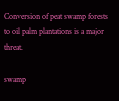Conversion of peat swamp forests to oil palm plantations is a major threat.

swamp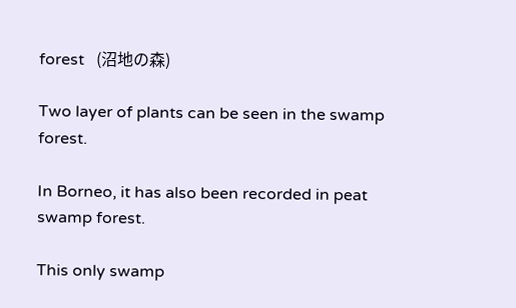forest   (沼地の森)

Two layer of plants can be seen in the swamp forest.

In Borneo, it has also been recorded in peat swamp forest.

This only swamp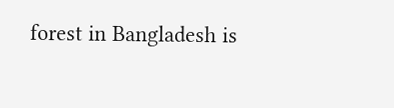forest in Bangladesh is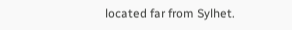located far from Sylhet.